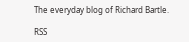The everyday blog of Richard Bartle.

RSS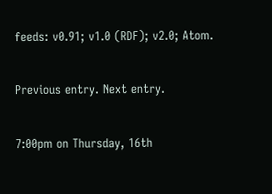feeds: v0.91; v1.0 (RDF); v2.0; Atom.

Previous entry. Next entry.

7:00pm on Thursday, 16th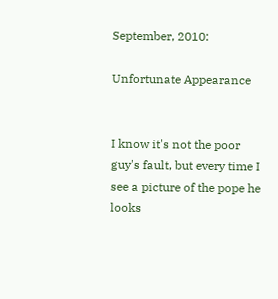September, 2010:

Unfortunate Appearance


I know it's not the poor guy's fault, but every time I see a picture of the pope he looks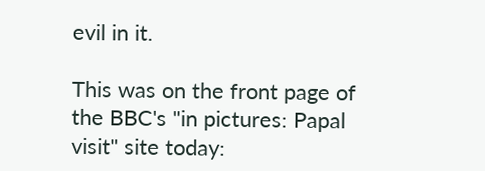evil in it.

This was on the front page of the BBC's "in pictures: Papal visit" site today: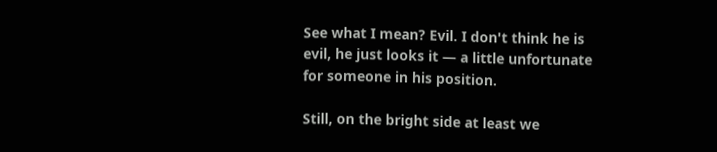See what I mean? Evil. I don't think he is evil, he just looks it — a little unfortunate for someone in his position.

Still, on the bright side at least we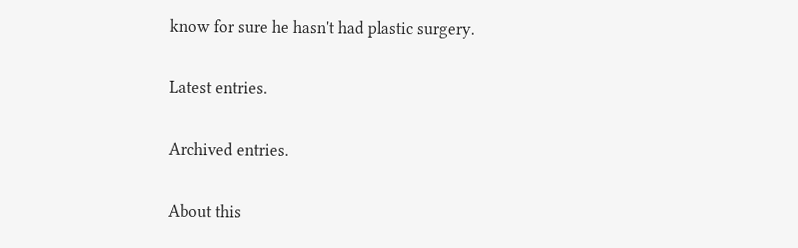know for sure he hasn't had plastic surgery.

Latest entries.

Archived entries.

About this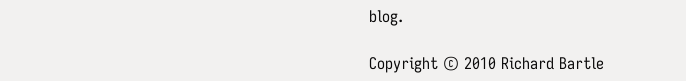blog.

Copyright © 2010 Richard Bartle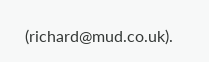(richard@mud.co.uk).